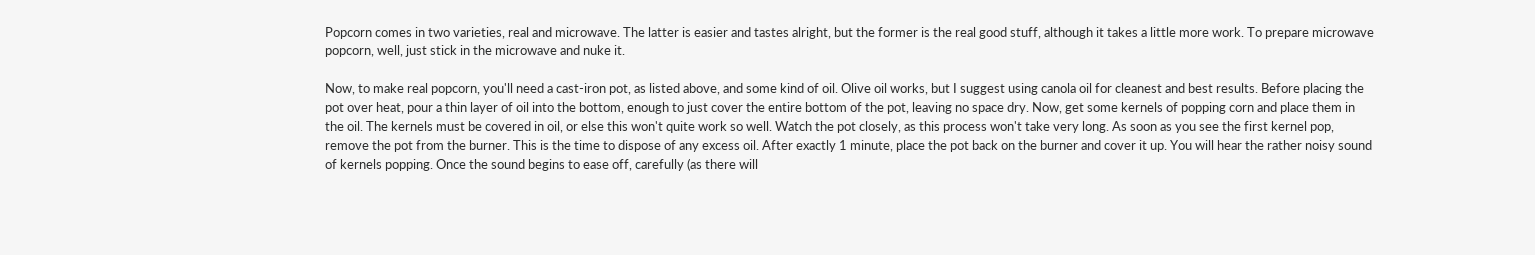Popcorn comes in two varieties, real and microwave. The latter is easier and tastes alright, but the former is the real good stuff, although it takes a little more work. To prepare microwave popcorn, well, just stick in the microwave and nuke it.

Now, to make real popcorn, you'll need a cast-iron pot, as listed above, and some kind of oil. Olive oil works, but I suggest using canola oil for cleanest and best results. Before placing the pot over heat, pour a thin layer of oil into the bottom, enough to just cover the entire bottom of the pot, leaving no space dry. Now, get some kernels of popping corn and place them in the oil. The kernels must be covered in oil, or else this won't quite work so well. Watch the pot closely, as this process won't take very long. As soon as you see the first kernel pop, remove the pot from the burner. This is the time to dispose of any excess oil. After exactly 1 minute, place the pot back on the burner and cover it up. You will hear the rather noisy sound of kernels popping. Once the sound begins to ease off, carefully (as there will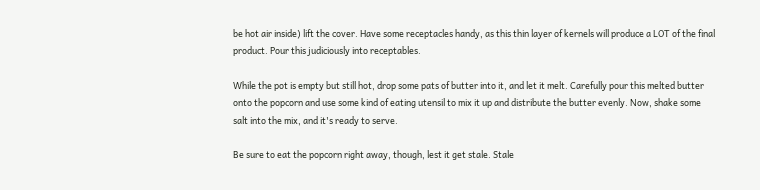be hot air inside) lift the cover. Have some receptacles handy, as this thin layer of kernels will produce a LOT of the final product. Pour this judiciously into receptables.

While the pot is empty but still hot, drop some pats of butter into it, and let it melt. Carefully pour this melted butter onto the popcorn and use some kind of eating utensil to mix it up and distribute the butter evenly. Now, shake some salt into the mix, and it's ready to serve.

Be sure to eat the popcorn right away, though, lest it get stale. Stale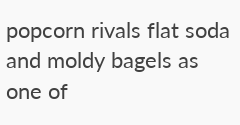popcorn rivals flat soda and moldy bagels as one of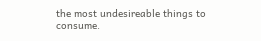the most undesireable things to consume.